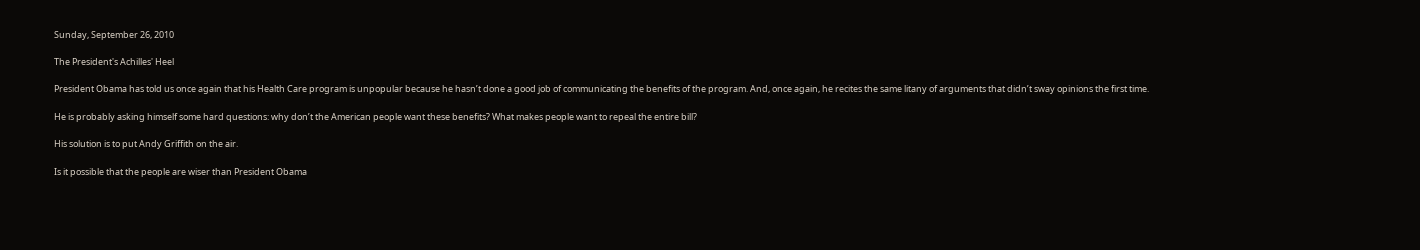Sunday, September 26, 2010

The President's Achilles' Heel

President Obama has told us once again that his Health Care program is unpopular because he hasn’t done a good job of communicating the benefits of the program. And, once again, he recites the same litany of arguments that didn’t sway opinions the first time.

He is probably asking himself some hard questions: why don’t the American people want these benefits? What makes people want to repeal the entire bill?

His solution is to put Andy Griffith on the air.

Is it possible that the people are wiser than President Obama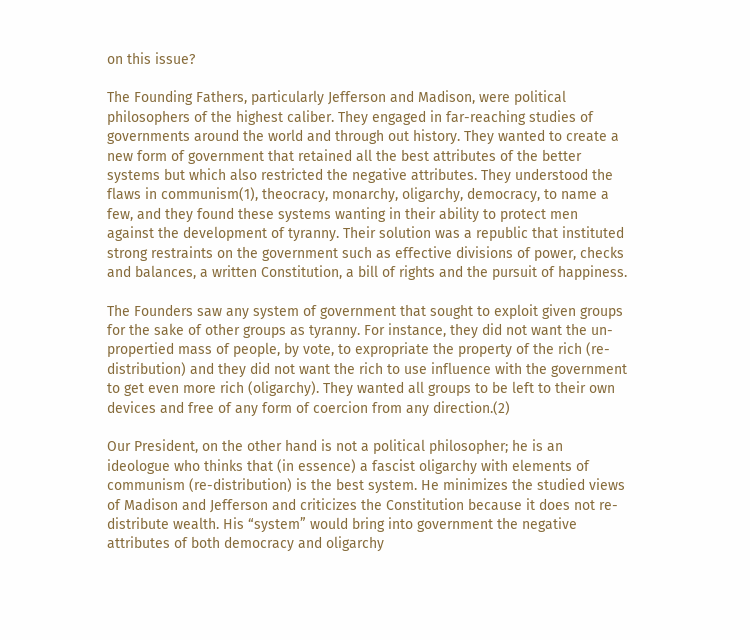on this issue?

The Founding Fathers, particularly Jefferson and Madison, were political philosophers of the highest caliber. They engaged in far-reaching studies of governments around the world and through out history. They wanted to create a new form of government that retained all the best attributes of the better systems but which also restricted the negative attributes. They understood the flaws in communism(1), theocracy, monarchy, oligarchy, democracy, to name a few, and they found these systems wanting in their ability to protect men against the development of tyranny. Their solution was a republic that instituted strong restraints on the government such as effective divisions of power, checks and balances, a written Constitution, a bill of rights and the pursuit of happiness.

The Founders saw any system of government that sought to exploit given groups for the sake of other groups as tyranny. For instance, they did not want the un-propertied mass of people, by vote, to expropriate the property of the rich (re-distribution) and they did not want the rich to use influence with the government to get even more rich (oligarchy). They wanted all groups to be left to their own devices and free of any form of coercion from any direction.(2)

Our President, on the other hand is not a political philosopher; he is an ideologue who thinks that (in essence) a fascist oligarchy with elements of communism (re-distribution) is the best system. He minimizes the studied views of Madison and Jefferson and criticizes the Constitution because it does not re-distribute wealth. His “system” would bring into government the negative attributes of both democracy and oligarchy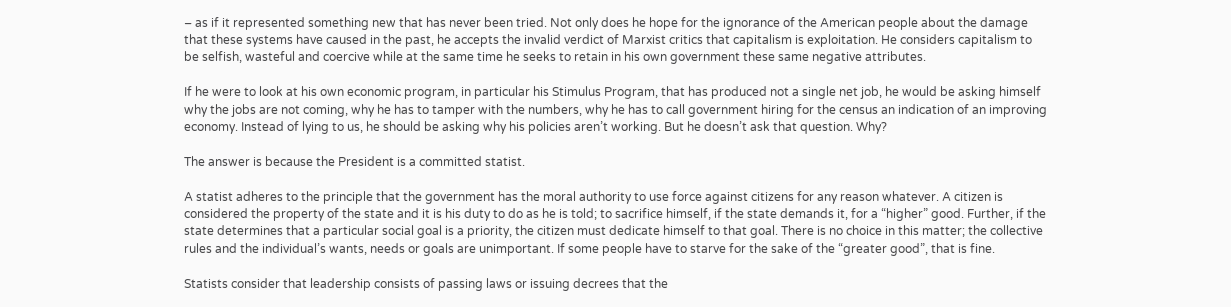– as if it represented something new that has never been tried. Not only does he hope for the ignorance of the American people about the damage that these systems have caused in the past, he accepts the invalid verdict of Marxist critics that capitalism is exploitation. He considers capitalism to be selfish, wasteful and coercive while at the same time he seeks to retain in his own government these same negative attributes.

If he were to look at his own economic program, in particular his Stimulus Program, that has produced not a single net job, he would be asking himself why the jobs are not coming, why he has to tamper with the numbers, why he has to call government hiring for the census an indication of an improving economy. Instead of lying to us, he should be asking why his policies aren’t working. But he doesn’t ask that question. Why?

The answer is because the President is a committed statist.

A statist adheres to the principle that the government has the moral authority to use force against citizens for any reason whatever. A citizen is considered the property of the state and it is his duty to do as he is told; to sacrifice himself, if the state demands it, for a “higher” good. Further, if the state determines that a particular social goal is a priority, the citizen must dedicate himself to that goal. There is no choice in this matter; the collective rules and the individual’s wants, needs or goals are unimportant. If some people have to starve for the sake of the “greater good”, that is fine.

Statists consider that leadership consists of passing laws or issuing decrees that the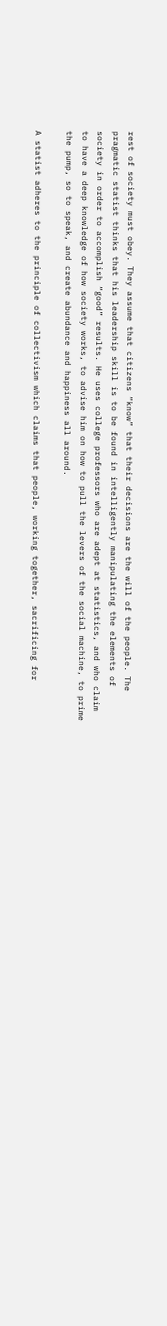rest of society must obey. They assume that citizens “know” that their decisions are the will of the people. The pragmatic statist thinks that his leadership skill is to be found in intelligently manipulating the elements of society in order to accomplish “good” results. He uses college professors who are adept at statistics, and who claim to have a deep knowledge of how society works, to advise him on how to pull the levers of the social machine, to prime the pump, so to speak, and create abundance and happiness all around.

A statist adheres to the principle of collectivism which claims that people, working together, sacrificing for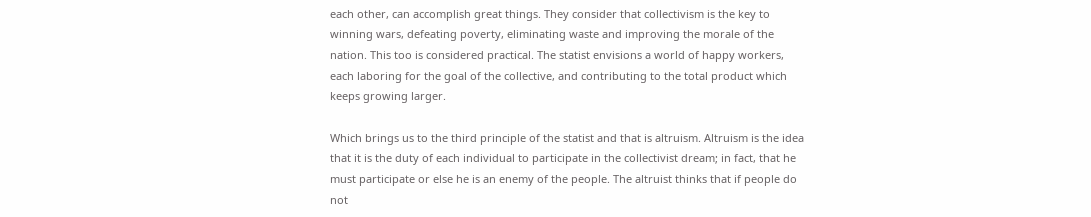each other, can accomplish great things. They consider that collectivism is the key to winning wars, defeating poverty, eliminating waste and improving the morale of the nation. This too is considered practical. The statist envisions a world of happy workers, each laboring for the goal of the collective, and contributing to the total product which keeps growing larger.

Which brings us to the third principle of the statist and that is altruism. Altruism is the idea that it is the duty of each individual to participate in the collectivist dream; in fact, that he must participate or else he is an enemy of the people. The altruist thinks that if people do not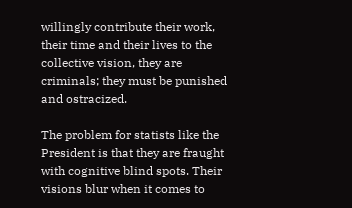willingly contribute their work, their time and their lives to the collective vision, they are criminals; they must be punished and ostracized.

The problem for statists like the President is that they are fraught with cognitive blind spots. Their visions blur when it comes to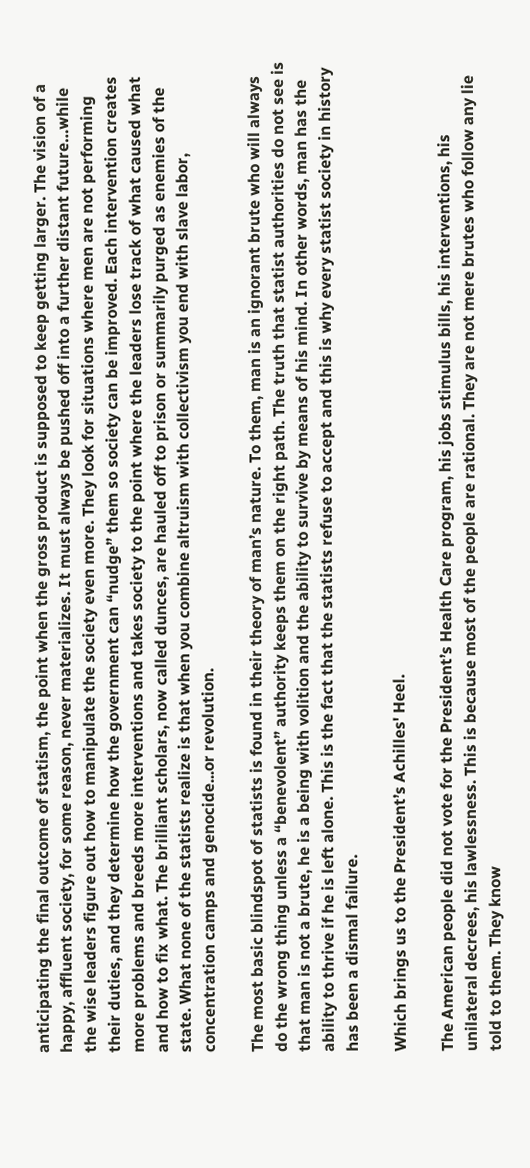anticipating the final outcome of statism, the point when the gross product is supposed to keep getting larger. The vision of a happy, affluent society, for some reason, never materializes. It must always be pushed off into a further distant future…while the wise leaders figure out how to manipulate the society even more. They look for situations where men are not performing their duties, and they determine how the government can “nudge” them so society can be improved. Each intervention creates more problems and breeds more interventions and takes society to the point where the leaders lose track of what caused what and how to fix what. The brilliant scholars, now called dunces, are hauled off to prison or summarily purged as enemies of the state. What none of the statists realize is that when you combine altruism with collectivism you end with slave labor, concentration camps and genocide...or revolution.

The most basic blindspot of statists is found in their theory of man’s nature. To them, man is an ignorant brute who will always do the wrong thing unless a “benevolent” authority keeps them on the right path. The truth that statist authorities do not see is that man is not a brute, he is a being with volition and the ability to survive by means of his mind. In other words, man has the ability to thrive if he is left alone. This is the fact that the statists refuse to accept and this is why every statist society in history has been a dismal failure.

Which brings us to the President’s Achilles' Heel.

The American people did not vote for the President’s Health Care program, his jobs stimulus bills, his interventions, his unilateral decrees, his lawlessness. This is because most of the people are rational. They are not mere brutes who follow any lie told to them. They know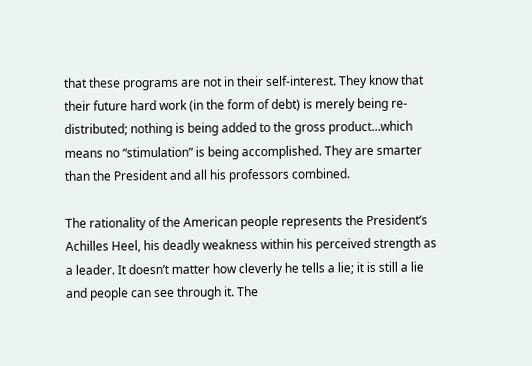that these programs are not in their self-interest. They know that their future hard work (in the form of debt) is merely being re-distributed; nothing is being added to the gross product…which means no “stimulation” is being accomplished. They are smarter than the President and all his professors combined.

The rationality of the American people represents the President’s Achilles Heel, his deadly weakness within his perceived strength as a leader. It doesn’t matter how cleverly he tells a lie; it is still a lie and people can see through it. The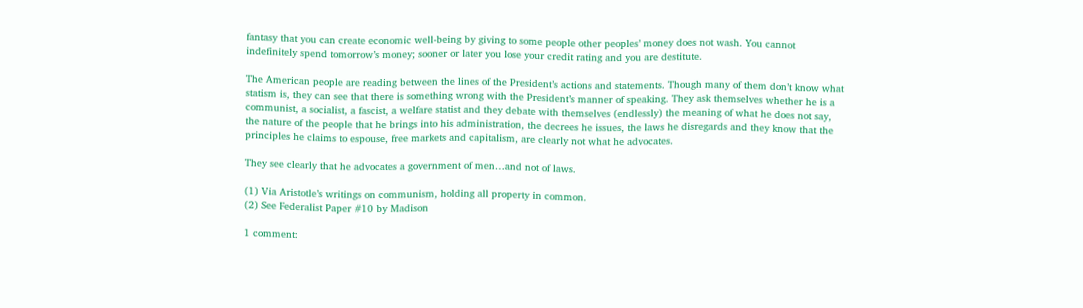fantasy that you can create economic well-being by giving to some people other peoples’ money does not wash. You cannot indefinitely spend tomorrow’s money; sooner or later you lose your credit rating and you are destitute.

The American people are reading between the lines of the President’s actions and statements. Though many of them don’t know what statism is, they can see that there is something wrong with the President’s manner of speaking. They ask themselves whether he is a communist, a socialist, a fascist, a welfare statist and they debate with themselves (endlessly) the meaning of what he does not say, the nature of the people that he brings into his administration, the decrees he issues, the laws he disregards and they know that the principles he claims to espouse, free markets and capitalism, are clearly not what he advocates.

They see clearly that he advocates a government of men…and not of laws.

(1) Via Aristotle’s writings on communism, holding all property in common.
(2) See Federalist Paper #10 by Madison

1 comment: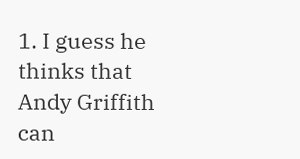1. I guess he thinks that Andy Griffith can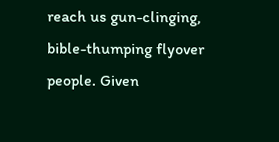reach us gun-clinging, bible-thumping flyover people. Given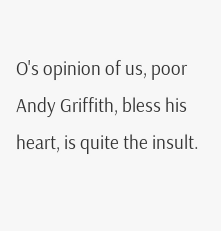O's opinion of us, poor Andy Griffith, bless his heart, is quite the insult.